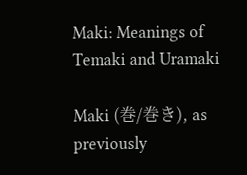Maki: Meanings of Temaki and Uramaki

Maki (巻/巻き), as previously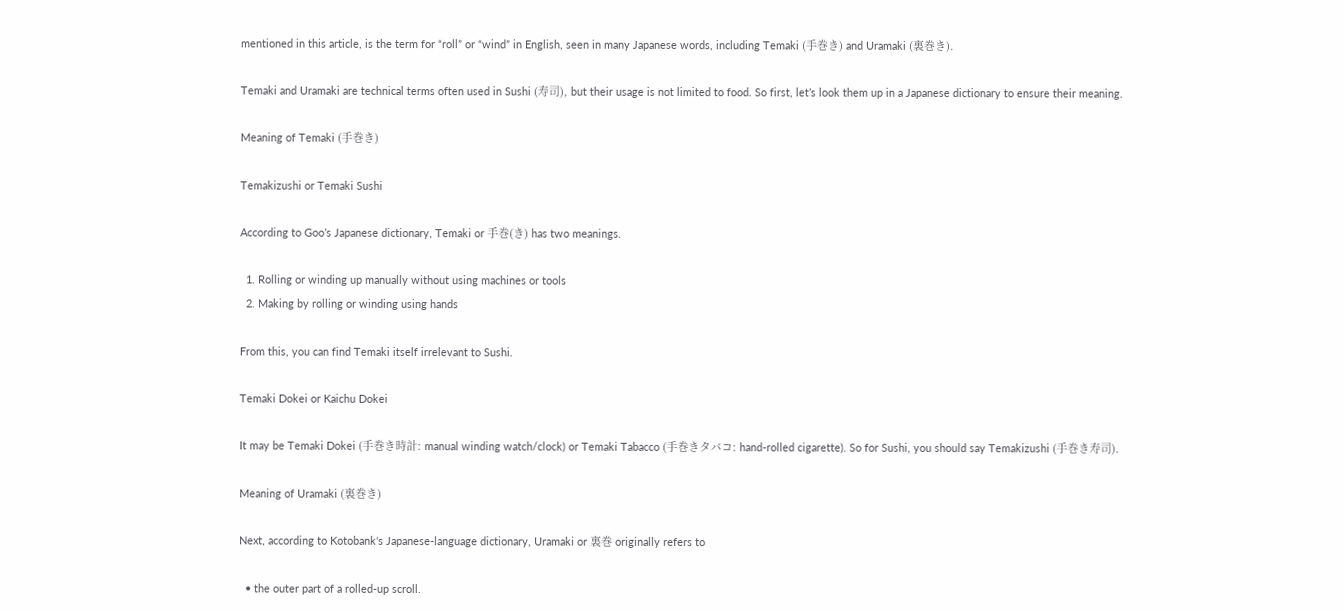mentioned in this article, is the term for “roll” or “wind” in English, seen in many Japanese words, including Temaki (手巻き) and Uramaki (裏巻き).

Temaki and Uramaki are technical terms often used in Sushi (寿司), but their usage is not limited to food. So first, let’s look them up in a Japanese dictionary to ensure their meaning.

Meaning of Temaki (手巻き)

Temakizushi or Temaki Sushi

According to Goo’s Japanese dictionary, Temaki or 手巻(き) has two meanings.

  1. Rolling or winding up manually without using machines or tools
  2. Making by rolling or winding using hands

From this, you can find Temaki itself irrelevant to Sushi.

Temaki Dokei or Kaichu Dokei

It may be Temaki Dokei (手巻き時計: manual winding watch/clock) or Temaki Tabacco (手巻きタバコ: hand-rolled cigarette). So for Sushi, you should say Temakizushi (手巻き寿司).

Meaning of Uramaki (裏巻き)

Next, according to Kotobank‘s Japanese-language dictionary, Uramaki or 裏巻 originally refers to

  • the outer part of a rolled-up scroll.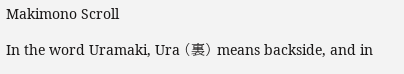Makimono Scroll

In the word Uramaki, Ura (裏) means backside, and in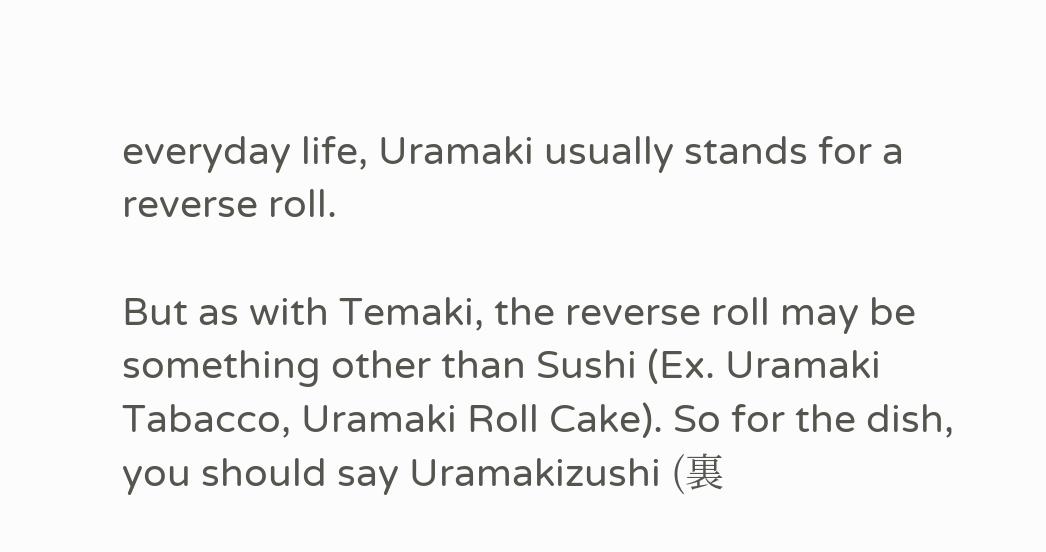everyday life, Uramaki usually stands for a reverse roll.

But as with Temaki, the reverse roll may be something other than Sushi (Ex. Uramaki Tabacco, Uramaki Roll Cake). So for the dish, you should say Uramakizushi (裏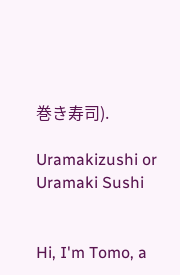巻き寿司).

Uramakizushi or Uramaki Sushi


Hi, I'm Tomo, a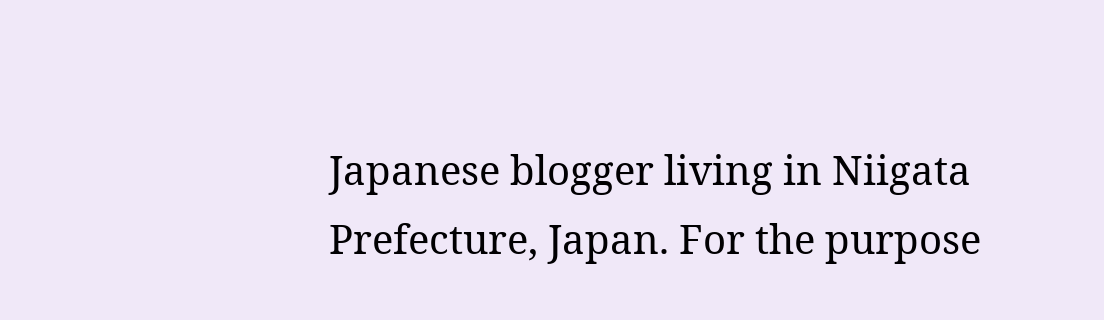Japanese blogger living in Niigata Prefecture, Japan. For the purpose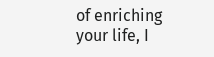of enriching your life, I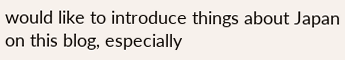would like to introduce things about Japan on this blog, especially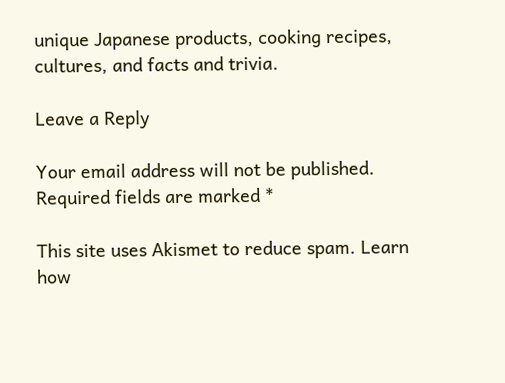unique Japanese products, cooking recipes, cultures, and facts and trivia.

Leave a Reply

Your email address will not be published. Required fields are marked *

This site uses Akismet to reduce spam. Learn how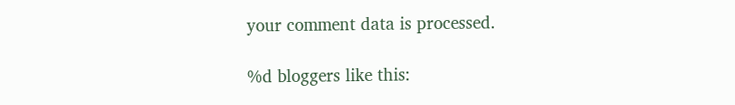your comment data is processed.

%d bloggers like this: